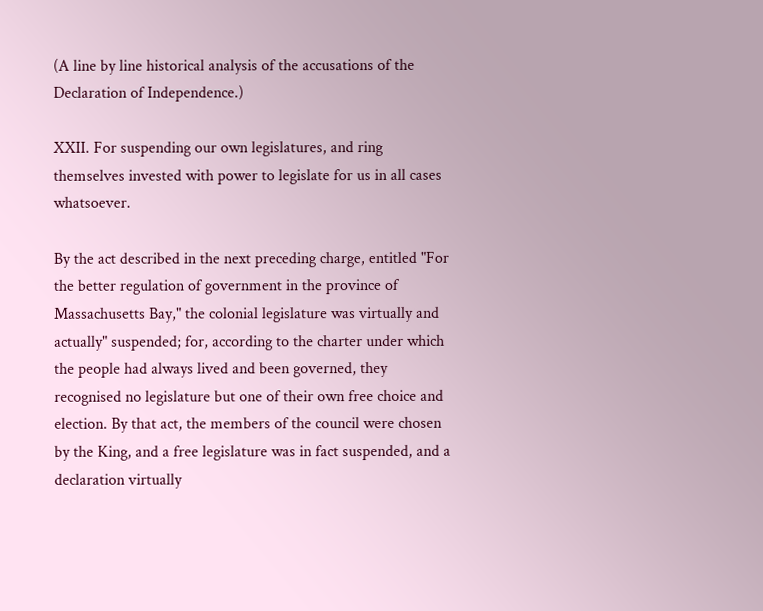(A line by line historical analysis of the accusations of the Declaration of Independence.)

XXII. For suspending our own legislatures, and ring themselves invested with power to legislate for us in all cases whatsoever.

By the act described in the next preceding charge, entitled "For the better regulation of government in the province of Massachusetts Bay," the colonial legislature was virtually and actually" suspended; for, according to the charter under which the people had always lived and been governed, they recognised no legislature but one of their own free choice and election. By that act, the members of the council were chosen by the King, and a free legislature was in fact suspended, and a declaration virtually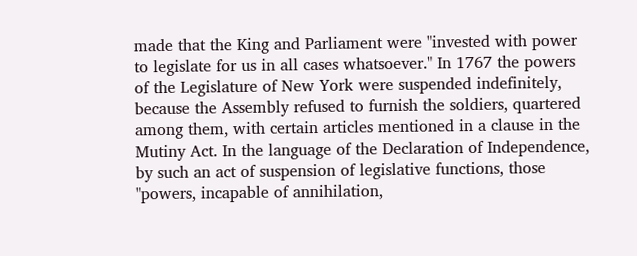made that the King and Parliament were "invested with power to legislate for us in all cases whatsoever." In 1767 the powers of the Legislature of New York were suspended indefinitely, because the Assembly refused to furnish the soldiers, quartered among them, with certain articles mentioned in a clause in the Mutiny Act. In the language of the Declaration of Independence, by such an act of suspension of legislative functions, those "powers, incapable of annihilation,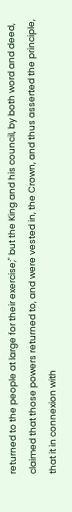returned to the people at large for their exercise;" but the King and his council, by both word and deed, claimed that those powers returned to, and were vested in, the Crown, and thus asserted the principle, that it in connexion with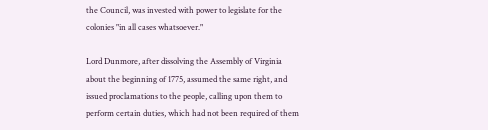the Council, was invested with power to legislate for the colonies "in all cases whatsoever."

Lord Dunmore, after dissolving the Assembly of Virginia about the beginning of 1775, assumed the same right, and issued proclamations to the people, calling upon them to perform certain duties, which had not been required of them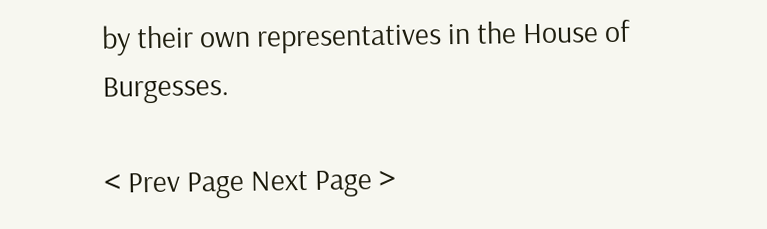by their own representatives in the House of Burgesses.

< Prev Page Next Page >